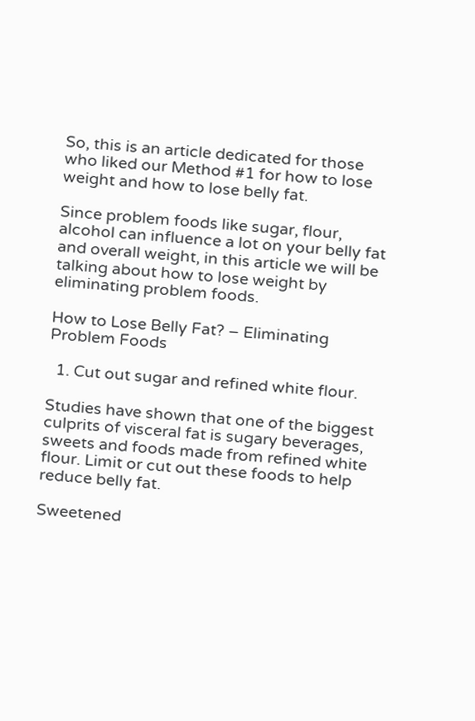So, this is an article dedicated for those who liked our Method #1 for how to lose weight and how to lose belly fat.

Since problem foods like sugar, flour, alcohol can influence a lot on your belly fat and overall weight, in this article we will be talking about how to lose weight by eliminating problem foods.

How to Lose Belly Fat? – Eliminating Problem Foods

  1. Cut out sugar and refined white flour.

Studies have shown that one of the biggest culprits of visceral fat is sugary beverages, sweets and foods made from refined white flour. Limit or cut out these foods to help reduce belly fat.

Sweetened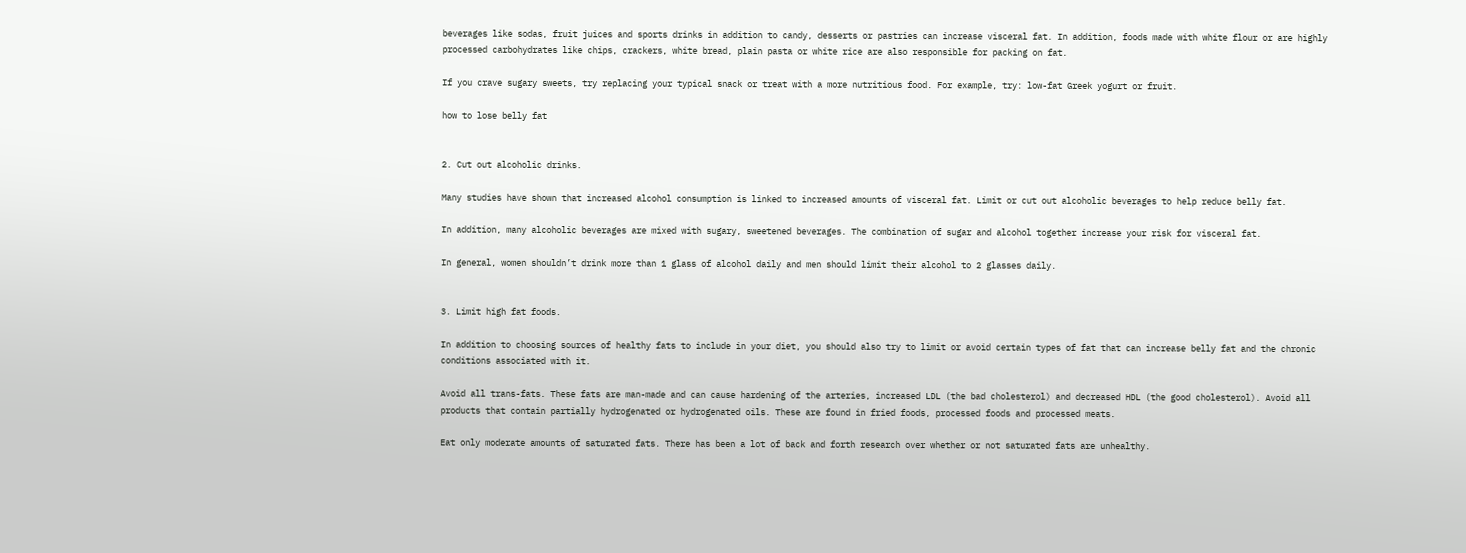beverages like sodas, fruit juices and sports drinks in addition to candy, desserts or pastries can increase visceral fat. In addition, foods made with white flour or are highly processed carbohydrates like chips, crackers, white bread, plain pasta or white rice are also responsible for packing on fat.

If you crave sugary sweets, try replacing your typical snack or treat with a more nutritious food. For example, try: low-fat Greek yogurt or fruit.

how to lose belly fat


2. Cut out alcoholic drinks.

Many studies have shown that increased alcohol consumption is linked to increased amounts of visceral fat. Limit or cut out alcoholic beverages to help reduce belly fat.

In addition, many alcoholic beverages are mixed with sugary, sweetened beverages. The combination of sugar and alcohol together increase your risk for visceral fat.

In general, women shouldn’t drink more than 1 glass of alcohol daily and men should limit their alcohol to 2 glasses daily.


3. Limit high fat foods.

In addition to choosing sources of healthy fats to include in your diet, you should also try to limit or avoid certain types of fat that can increase belly fat and the chronic conditions associated with it.

Avoid all trans-fats. These fats are man-made and can cause hardening of the arteries, increased LDL (the bad cholesterol) and decreased HDL (the good cholesterol). Avoid all products that contain partially hydrogenated or hydrogenated oils. These are found in fried foods, processed foods and processed meats.

Eat only moderate amounts of saturated fats. There has been a lot of back and forth research over whether or not saturated fats are unhealthy.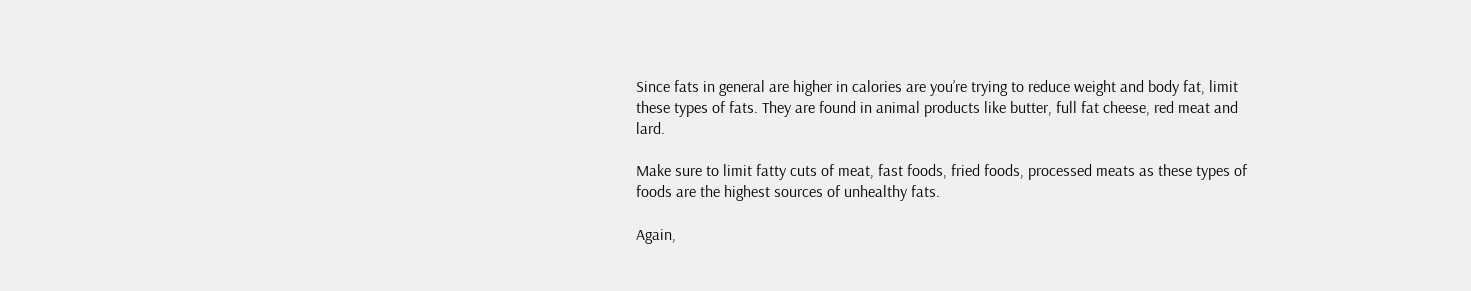Since fats in general are higher in calories are you’re trying to reduce weight and body fat, limit these types of fats. They are found in animal products like butter, full fat cheese, red meat and lard.

Make sure to limit fatty cuts of meat, fast foods, fried foods, processed meats as these types of foods are the highest sources of unhealthy fats.

Again,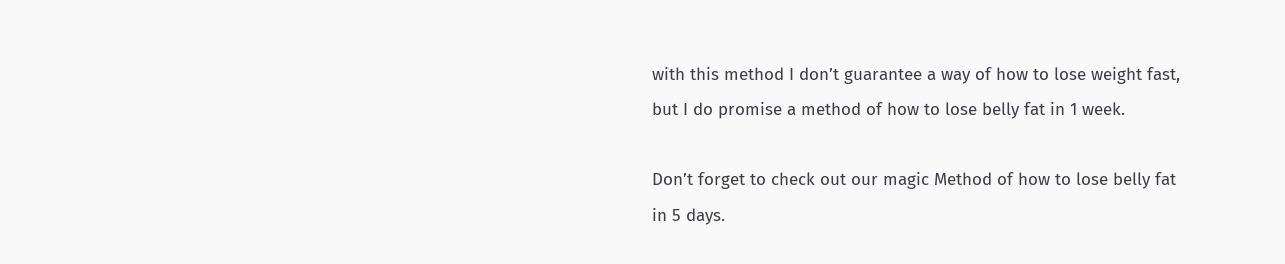with this method I don’t guarantee a way of how to lose weight fast, but I do promise a method of how to lose belly fat in 1 week.

Don’t forget to check out our magic Method of how to lose belly fat in 5 days.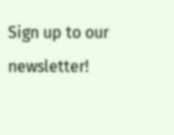Sign up to our newsletter!